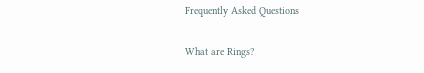Frequently Asked Questions

What are Rings?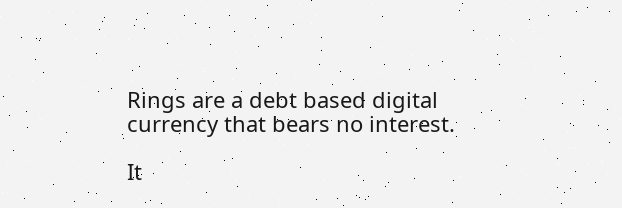Rings are a debt based digital currency that bears no interest.

It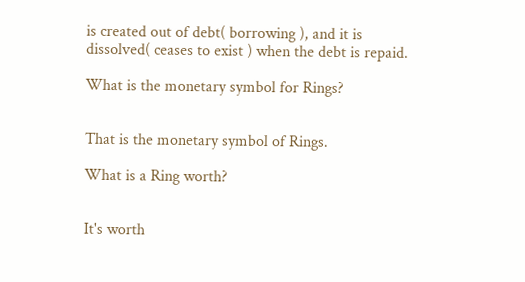is created out of debt( borrowing ), and it is dissolved( ceases to exist ) when the debt is repaid.

What is the monetary symbol for Rings?


That is the monetary symbol of Rings.

What is a Ring worth?


It's worth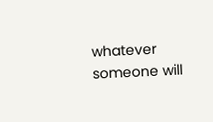whatever someone will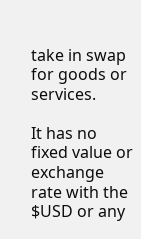take in swap for goods or services.

It has no fixed value or exchange rate with the $USD or any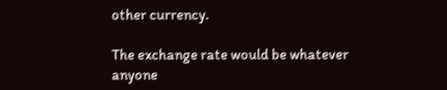other currency.

The exchange rate would be whatever anyone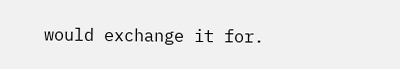would exchange it for.